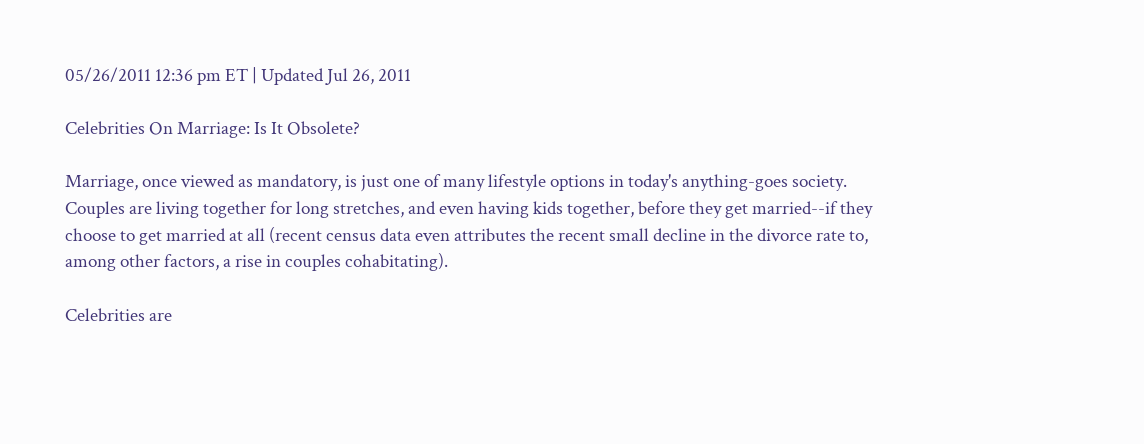05/26/2011 12:36 pm ET | Updated Jul 26, 2011

Celebrities On Marriage: Is It Obsolete?

Marriage, once viewed as mandatory, is just one of many lifestyle options in today's anything-goes society. Couples are living together for long stretches, and even having kids together, before they get married--if they choose to get married at all (recent census data even attributes the recent small decline in the divorce rate to, among other factors, a rise in couples cohabitating).

Celebrities are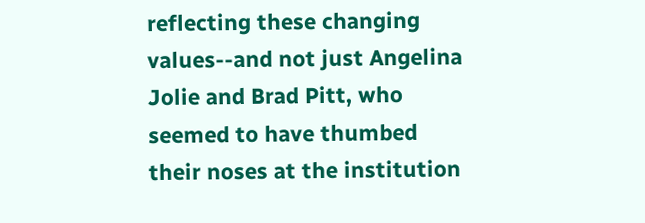reflecting these changing values--and not just Angelina Jolie and Brad Pitt, who seemed to have thumbed their noses at the institution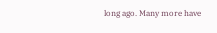long ago. Many more have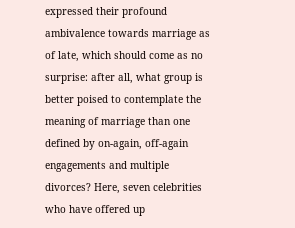expressed their profound ambivalence towards marriage as of late, which should come as no surprise: after all, what group is better poised to contemplate the meaning of marriage than one defined by on-again, off-again engagements and multiple divorces? Here, seven celebrities who have offered up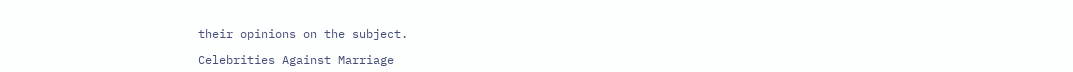their opinions on the subject.

Celebrities Against Marriage